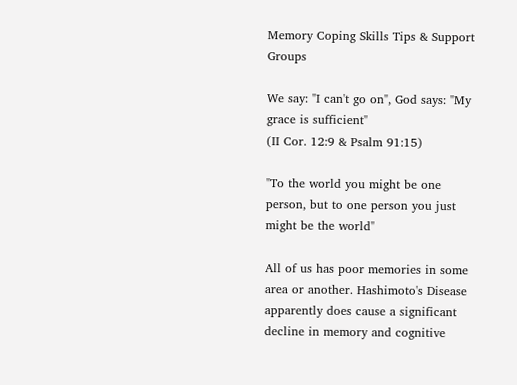Memory Coping Skills Tips & Support Groups

We say: "I can't go on", God says: "My grace is sufficient"
(II Cor. 12:9 & Psalm 91:15)

"To the world you might be one person, but to one person you just might be the world"

All of us has poor memories in some area or another. Hashimoto's Disease apparently does cause a significant decline in memory and cognitive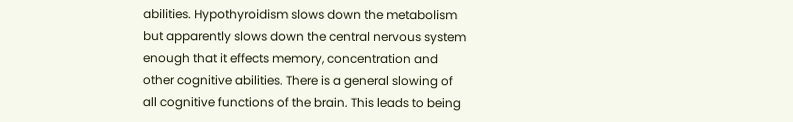abilities. Hypothyroidism slows down the metabolism but apparently slows down the central nervous system enough that it effects memory, concentration and other cognitive abilities. There is a general slowing of all cognitive functions of the brain. This leads to being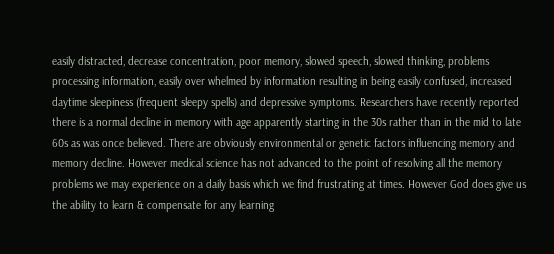easily distracted, decrease concentration, poor memory, slowed speech, slowed thinking, problems processing information, easily over whelmed by information resulting in being easily confused, increased daytime sleepiness (frequent sleepy spells) and depressive symptoms. Researchers have recently reported there is a normal decline in memory with age apparently starting in the 30s rather than in the mid to late 60s as was once believed. There are obviously environmental or genetic factors influencing memory and memory decline. However medical science has not advanced to the point of resolving all the memory problems we may experience on a daily basis which we find frustrating at times. However God does give us the ability to learn & compensate for any learning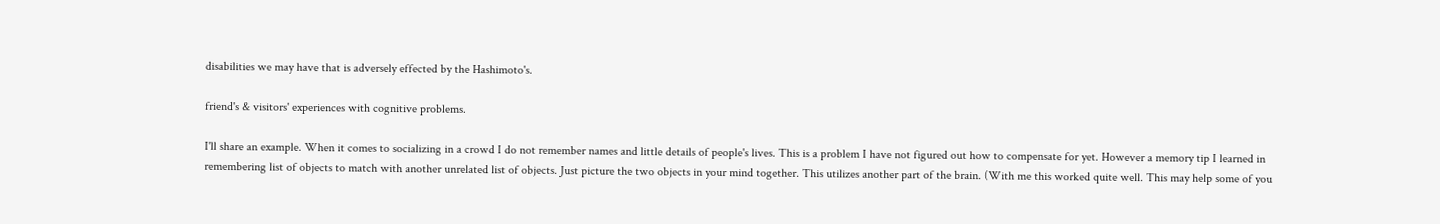disabilities we may have that is adversely effected by the Hashimoto's.

friend's & visitors' experiences with cognitive problems.

I'll share an example. When it comes to socializing in a crowd I do not remember names and little details of people's lives. This is a problem I have not figured out how to compensate for yet. However a memory tip I learned in remembering list of objects to match with another unrelated list of objects. Just picture the two objects in your mind together. This utilizes another part of the brain. (With me this worked quite well. This may help some of you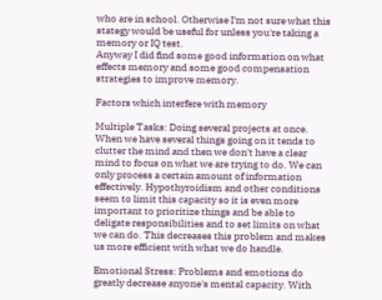who are in school. Otherwise I'm not sure what this stategy would be useful for unless you're taking a memory or IQ test.
Anyway I did find some good information on what effects memory and some good compensation strategies to improve memory.

Factors which interfere with memory

Multiple Tasks: Doing several projects at once. When we have several things going on it tends to clutter the mind and then we don't have a clear mind to focus on what we are trying to do. We can only process a certain amount of information effectively. Hypothyroidism and other conditions seem to limit this capacity so it is even more important to prioritize things and be able to deligate responsibilities and to set limits on what we can do. This decreases this problem and makes us more efficient with what we do handle.

Emotional Stress: Problems and emotions do greatly decrease anyone's mental capacity. With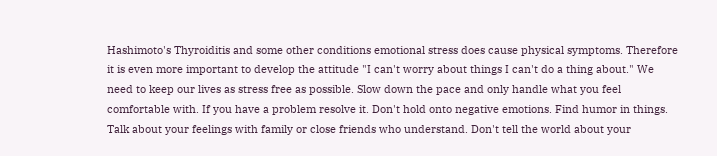Hashimoto's Thyroiditis and some other conditions emotional stress does cause physical symptoms. Therefore it is even more important to develop the attitude "I can't worry about things I can't do a thing about." We need to keep our lives as stress free as possible. Slow down the pace and only handle what you feel comfortable with. If you have a problem resolve it. Don't hold onto negative emotions. Find humor in things. Talk about your feelings with family or close friends who understand. Don't tell the world about your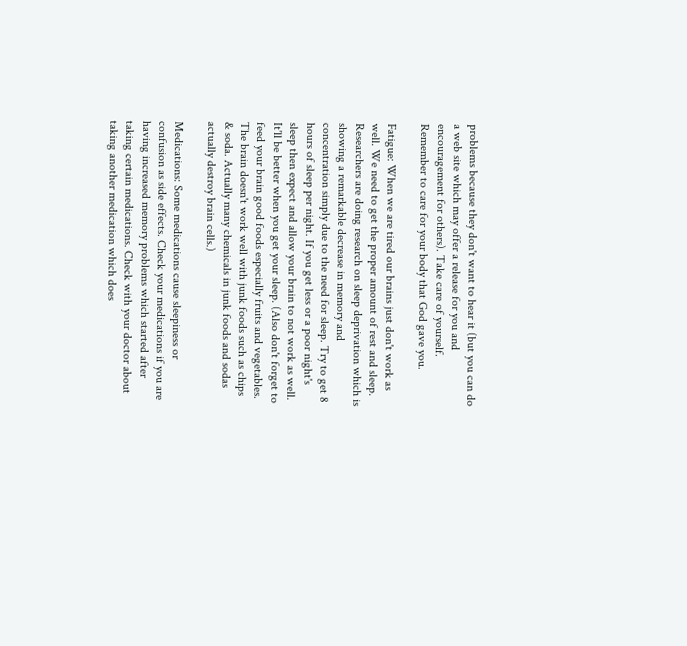problems because they don't want to hear it (but you can do a web site which may offer a release for you and encouragement for others). Take care of yourself. Remember to care for your body that God gave you.

Fatigue: When we are tired our brains just don't work as well. We need to get the proper amount of rest and sleep. Researchers are doing research on sleep deprivation which is showing a remarkable decrease in memory and concentration simply due to the need for sleep. Try to get 8 hours of sleep per night. If you get less or a poor night's sleep then expect and allow your brain to not work as well. It'll be better when you get your sleep. (Also don't forget to feed your brain good foods especially fruits and vegetables. The brain doesn't work well with junk foods such as chips & soda. Actually many chemicals in junk foods and sodas actually destroy brain cells.)

Medications: Some medications cause sleepiness or confusion as side effects. Check your medications if you are having increased memory problems which started after taking certain medications. Check with your doctor about taking another medication which does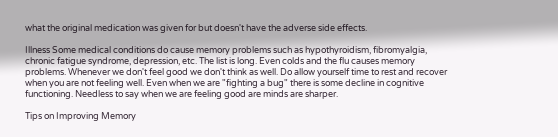what the original medication was given for but doesn't have the adverse side effects.

Illness Some medical conditions do cause memory problems such as hypothyroidism, fibromyalgia, chronic fatigue syndrome, depression, etc. The list is long. Even colds and the flu causes memory problems. Whenever we don't feel good we don't think as well. Do allow yourself time to rest and recover when you are not feeling well. Even when we are "fighting a bug" there is some decline in cognitive functioning. Needless to say when we are feeling good are minds are sharper.

Tips on Improving Memory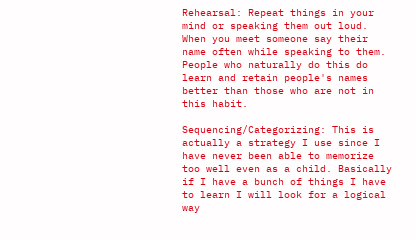Rehearsal: Repeat things in your mind or speaking them out loud. When you meet someone say their name often while speaking to them. People who naturally do this do learn and retain people's names better than those who are not in this habit.

Sequencing/Categorizing: This is actually a strategy I use since I have never been able to memorize too well even as a child. Basically if I have a bunch of things I have to learn I will look for a logical way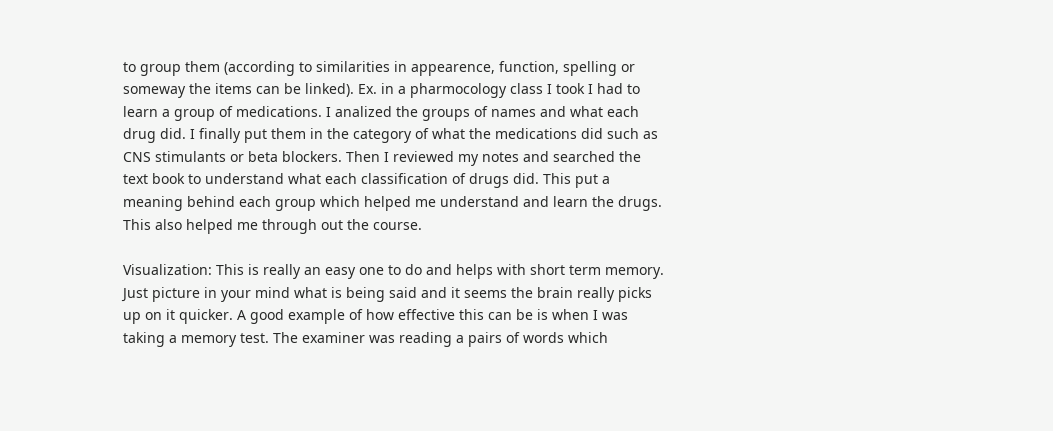to group them (according to similarities in appearence, function, spelling or someway the items can be linked). Ex. in a pharmocology class I took I had to learn a group of medications. I analized the groups of names and what each drug did. I finally put them in the category of what the medications did such as CNS stimulants or beta blockers. Then I reviewed my notes and searched the text book to understand what each classification of drugs did. This put a meaning behind each group which helped me understand and learn the drugs. This also helped me through out the course.

Visualization: This is really an easy one to do and helps with short term memory. Just picture in your mind what is being said and it seems the brain really picks up on it quicker. A good example of how effective this can be is when I was taking a memory test. The examiner was reading a pairs of words which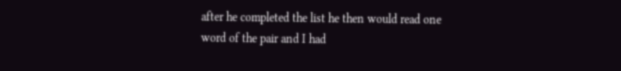after he completed the list he then would read one word of the pair and I had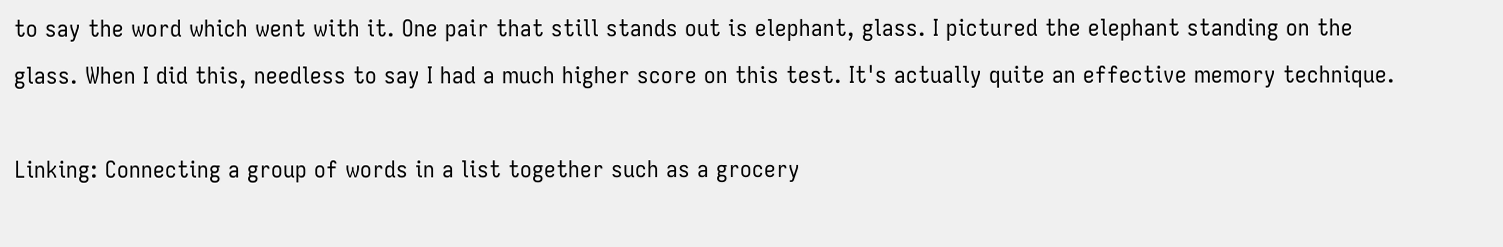to say the word which went with it. One pair that still stands out is elephant, glass. I pictured the elephant standing on the glass. When I did this, needless to say I had a much higher score on this test. It's actually quite an effective memory technique.

Linking: Connecting a group of words in a list together such as a grocery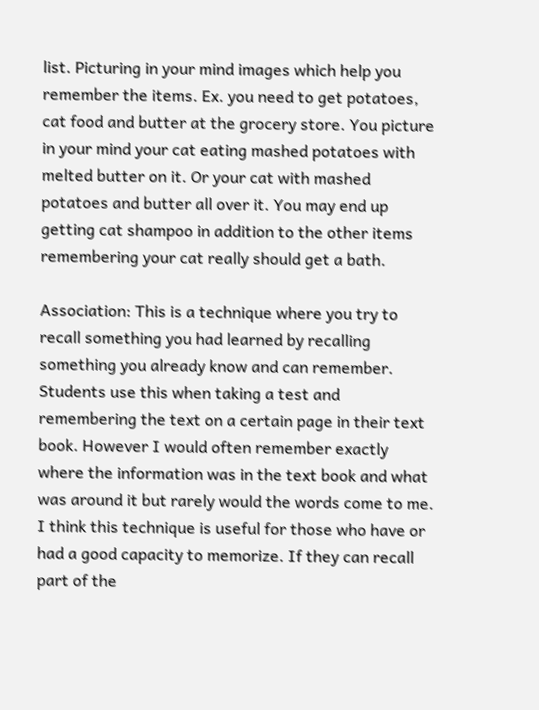list. Picturing in your mind images which help you remember the items. Ex. you need to get potatoes, cat food and butter at the grocery store. You picture in your mind your cat eating mashed potatoes with melted butter on it. Or your cat with mashed potatoes and butter all over it. You may end up getting cat shampoo in addition to the other items remembering your cat really should get a bath.

Association: This is a technique where you try to recall something you had learned by recalling something you already know and can remember. Students use this when taking a test and remembering the text on a certain page in their text book. However I would often remember exactly where the information was in the text book and what was around it but rarely would the words come to me. I think this technique is useful for those who have or had a good capacity to memorize. If they can recall part of the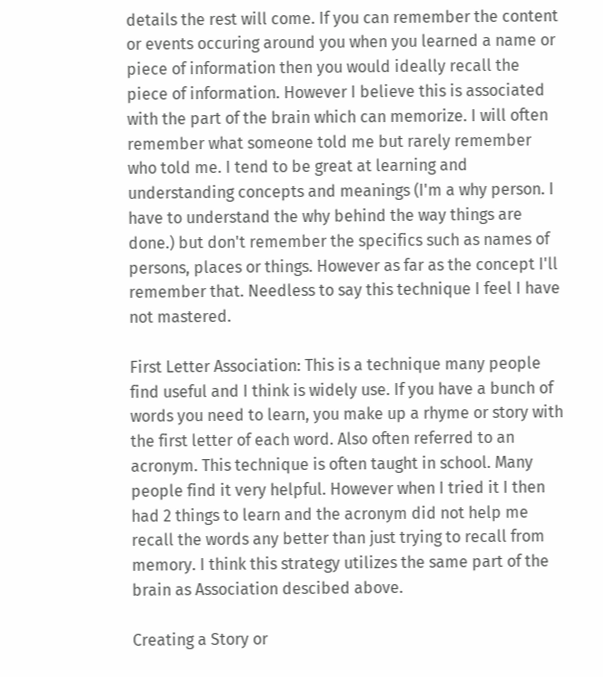details the rest will come. If you can remember the content or events occuring around you when you learned a name or piece of information then you would ideally recall the piece of information. However I believe this is associated with the part of the brain which can memorize. I will often remember what someone told me but rarely remember who told me. I tend to be great at learning and understanding concepts and meanings (I'm a why person. I have to understand the why behind the way things are done.) but don't remember the specifics such as names of persons, places or things. However as far as the concept I'll remember that. Needless to say this technique I feel I have not mastered.

First Letter Association: This is a technique many people find useful and I think is widely use. If you have a bunch of words you need to learn, you make up a rhyme or story with the first letter of each word. Also often referred to an acronym. This technique is often taught in school. Many people find it very helpful. However when I tried it I then had 2 things to learn and the acronym did not help me recall the words any better than just trying to recall from memory. I think this strategy utilizes the same part of the brain as Association descibed above.

Creating a Story or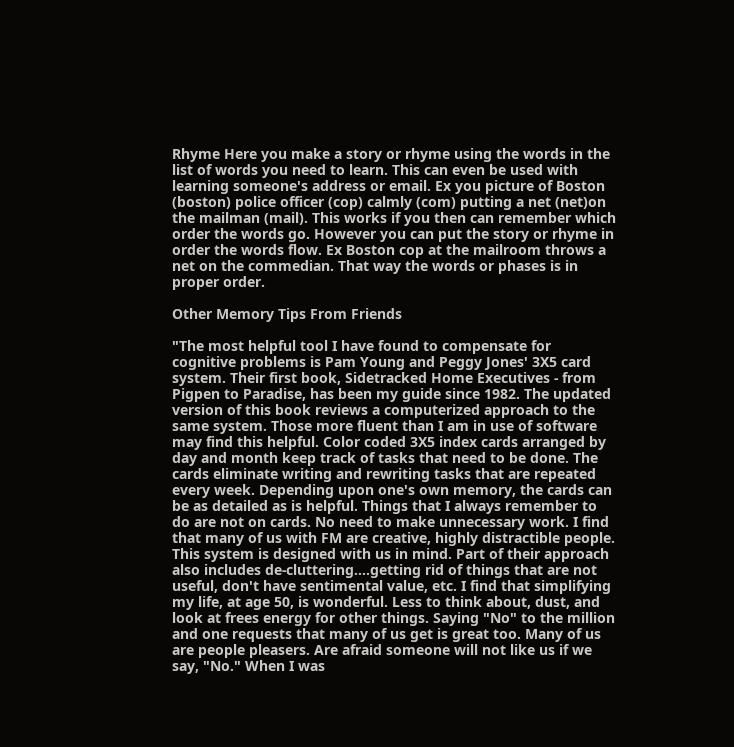Rhyme Here you make a story or rhyme using the words in the list of words you need to learn. This can even be used with learning someone's address or email. Ex you picture of Boston (boston) police officer (cop) calmly (com) putting a net (net)on the mailman (mail). This works if you then can remember which order the words go. However you can put the story or rhyme in order the words flow. Ex Boston cop at the mailroom throws a net on the commedian. That way the words or phases is in proper order.

Other Memory Tips From Friends

"The most helpful tool I have found to compensate for cognitive problems is Pam Young and Peggy Jones' 3X5 card system. Their first book, Sidetracked Home Executives - from Pigpen to Paradise, has been my guide since 1982. The updated version of this book reviews a computerized approach to the same system. Those more fluent than I am in use of software may find this helpful. Color coded 3X5 index cards arranged by day and month keep track of tasks that need to be done. The cards eliminate writing and rewriting tasks that are repeated every week. Depending upon one's own memory, the cards can be as detailed as is helpful. Things that I always remember to do are not on cards. No need to make unnecessary work. I find that many of us with FM are creative, highly distractible people. This system is designed with us in mind. Part of their approach also includes de-cluttering....getting rid of things that are not useful, don't have sentimental value, etc. I find that simplifying my life, at age 50, is wonderful. Less to think about, dust, and look at frees energy for other things. Saying "No" to the million and one requests that many of us get is great too. Many of us are people pleasers. Are afraid someone will not like us if we say, "No." When I was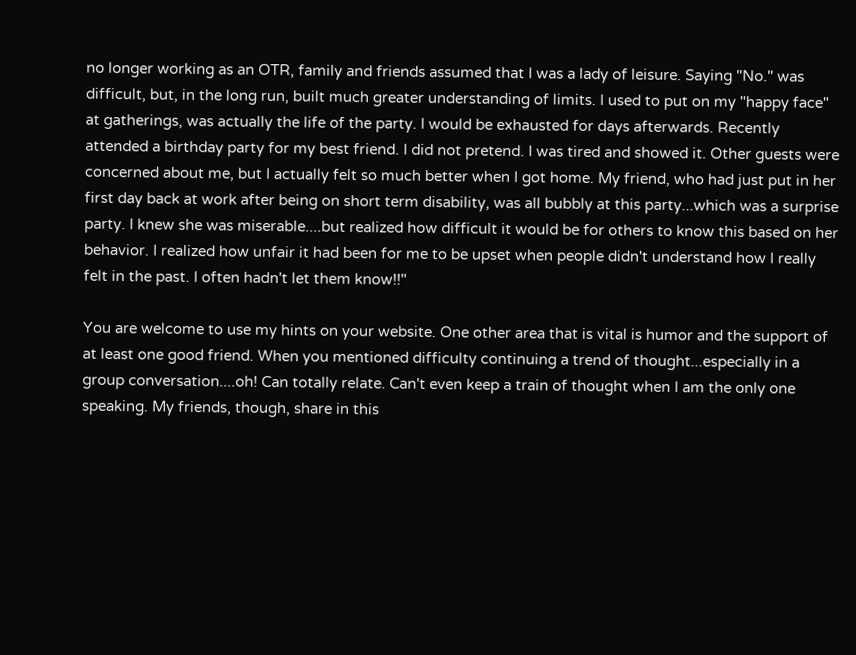no longer working as an OTR, family and friends assumed that I was a lady of leisure. Saying "No." was difficult, but, in the long run, built much greater understanding of limits. I used to put on my "happy face" at gatherings, was actually the life of the party. I would be exhausted for days afterwards. Recently attended a birthday party for my best friend. I did not pretend. I was tired and showed it. Other guests were concerned about me, but I actually felt so much better when I got home. My friend, who had just put in her first day back at work after being on short term disability, was all bubbly at this party...which was a surprise party. I knew she was miserable....but realized how difficult it would be for others to know this based on her behavior. I realized how unfair it had been for me to be upset when people didn't understand how I really felt in the past. I often hadn't let them know!!"

You are welcome to use my hints on your website. One other area that is vital is humor and the support of at least one good friend. When you mentioned difficulty continuing a trend of thought...especially in a group conversation....oh! Can totally relate. Can't even keep a train of thought when I am the only one speaking. My friends, though, share in this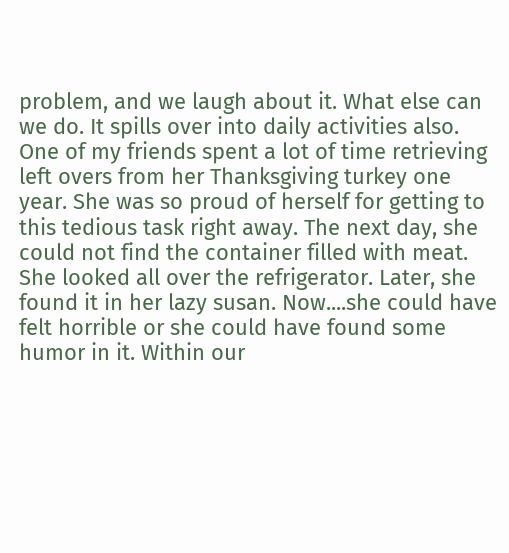problem, and we laugh about it. What else can we do. It spills over into daily activities also. One of my friends spent a lot of time retrieving left overs from her Thanksgiving turkey one year. She was so proud of herself for getting to this tedious task right away. The next day, she could not find the container filled with meat. She looked all over the refrigerator. Later, she found it in her lazy susan. Now....she could have felt horrible or she could have found some humor in it. Within our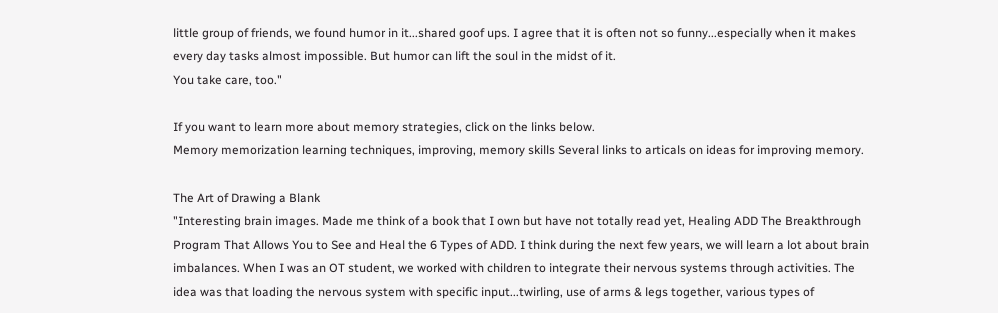little group of friends, we found humor in it...shared goof ups. I agree that it is often not so funny...especially when it makes every day tasks almost impossible. But humor can lift the soul in the midst of it.
You take care, too."

If you want to learn more about memory strategies, click on the links below.
Memory memorization learning techniques, improving, memory skills Several links to articals on ideas for improving memory.

The Art of Drawing a Blank
"Interesting brain images. Made me think of a book that I own but have not totally read yet, Healing ADD The Breakthrough Program That Allows You to See and Heal the 6 Types of ADD. I think during the next few years, we will learn a lot about brain imbalances. When I was an OT student, we worked with children to integrate their nervous systems through activities. The idea was that loading the nervous system with specific input...twirling, use of arms & legs together, various types of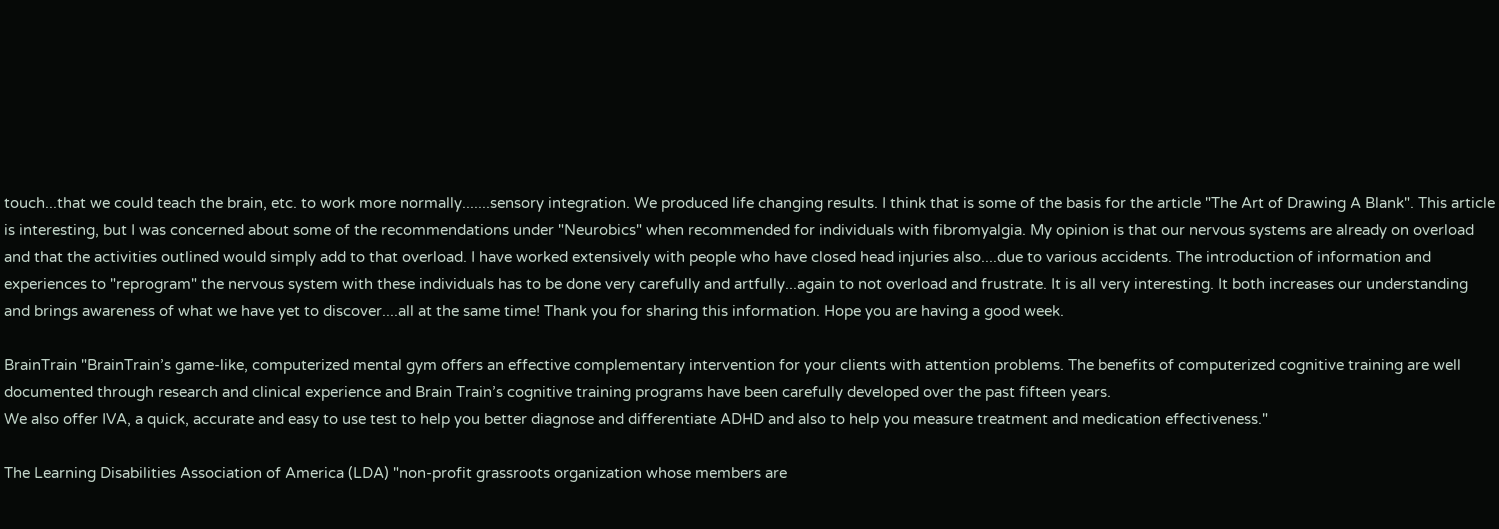touch...that we could teach the brain, etc. to work more normally.......sensory integration. We produced life changing results. I think that is some of the basis for the article "The Art of Drawing A Blank". This article is interesting, but I was concerned about some of the recommendations under "Neurobics" when recommended for individuals with fibromyalgia. My opinion is that our nervous systems are already on overload and that the activities outlined would simply add to that overload. I have worked extensively with people who have closed head injuries also....due to various accidents. The introduction of information and experiences to "reprogram" the nervous system with these individuals has to be done very carefully and artfully...again to not overload and frustrate. It is all very interesting. It both increases our understanding and brings awareness of what we have yet to discover....all at the same time! Thank you for sharing this information. Hope you are having a good week.

BrainTrain "BrainTrain’s game-like, computerized mental gym offers an effective complementary intervention for your clients with attention problems. The benefits of computerized cognitive training are well documented through research and clinical experience and Brain Train’s cognitive training programs have been carefully developed over the past fifteen years.
We also offer IVA, a quick, accurate and easy to use test to help you better diagnose and differentiate ADHD and also to help you measure treatment and medication effectiveness."

The Learning Disabilities Association of America (LDA) "non-profit grassroots organization whose members are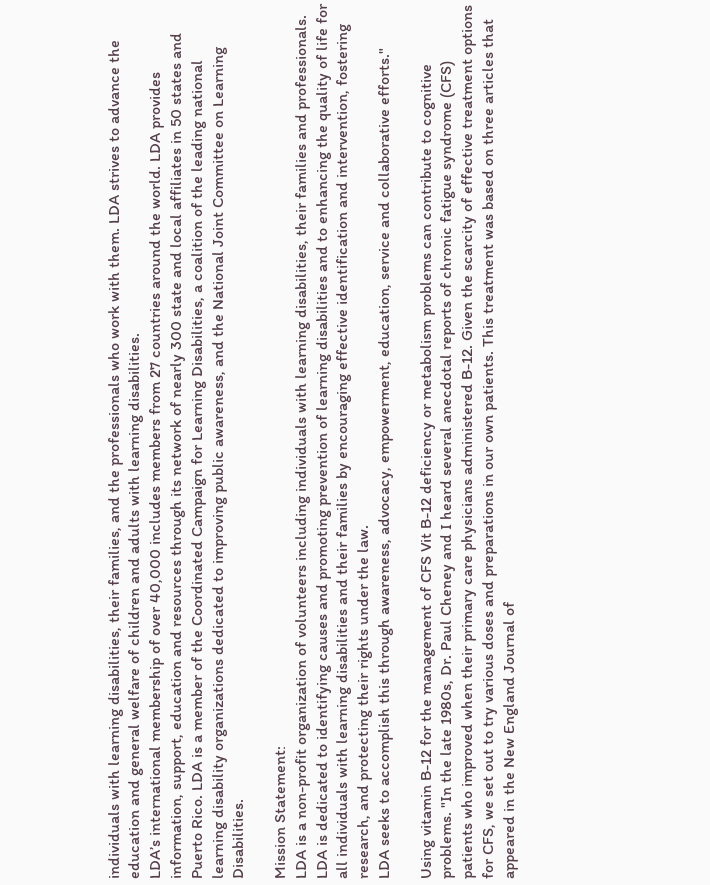individuals with learning disabilities, their families, and the professionals who work with them. LDA strives to advance the education and general welfare of children and adults with learning disabilities.
LDA’s international membership of over 40,000 includes members from 27 countries around the world. LDA provides information, support, education and resources through its network of nearly 300 state and local affiliates in 50 states and Puerto Rico. LDA is a member of the Coordinated Campaign for Learning Disabilities, a coalition of the leading national learning disability organizations dedicated to improving public awareness, and the National Joint Committee on Learning Disabilities.

Mission Statement:
LDA is a non-profit organization of volunteers including individuals with learning disabilities, their families and professionals. LDA is dedicated to identifying causes and promoting prevention of learning disabilities and to enhancing the quality of life for all individuals with learning disabilities and their families by encouraging effective identification and intervention, fostering research, and protecting their rights under the law.
LDA seeks to accomplish this through awareness, advocacy, empowerment, education, service and collaborative efforts."

Using vitamin B-12 for the management of CFS Vit B-12 deficiency or metabolism problems can contribute to cognitive problems. "In the late 1980s, Dr. Paul Cheney and I heard several anecdotal reports of chronic fatigue syndrome (CFS) patients who improved when their primary care physicians administered B-12. Given the scarcity of effective treatment options for CFS, we set out to try various doses and preparations in our own patients. This treatment was based on three articles that appeared in the New England Journal of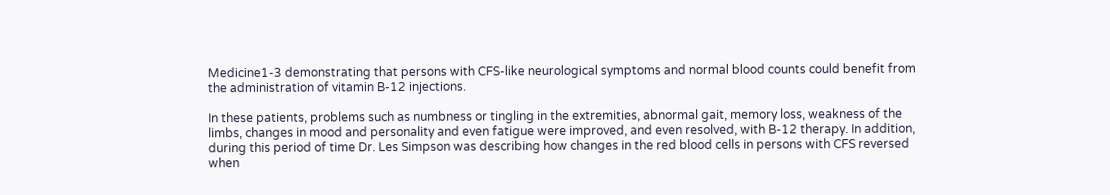Medicine1-3 demonstrating that persons with CFS-like neurological symptoms and normal blood counts could benefit from the administration of vitamin B-12 injections.

In these patients, problems such as numbness or tingling in the extremities, abnormal gait, memory loss, weakness of the limbs, changes in mood and personality and even fatigue were improved, and even resolved, with B-12 therapy. In addition, during this period of time Dr. Les Simpson was describing how changes in the red blood cells in persons with CFS reversed when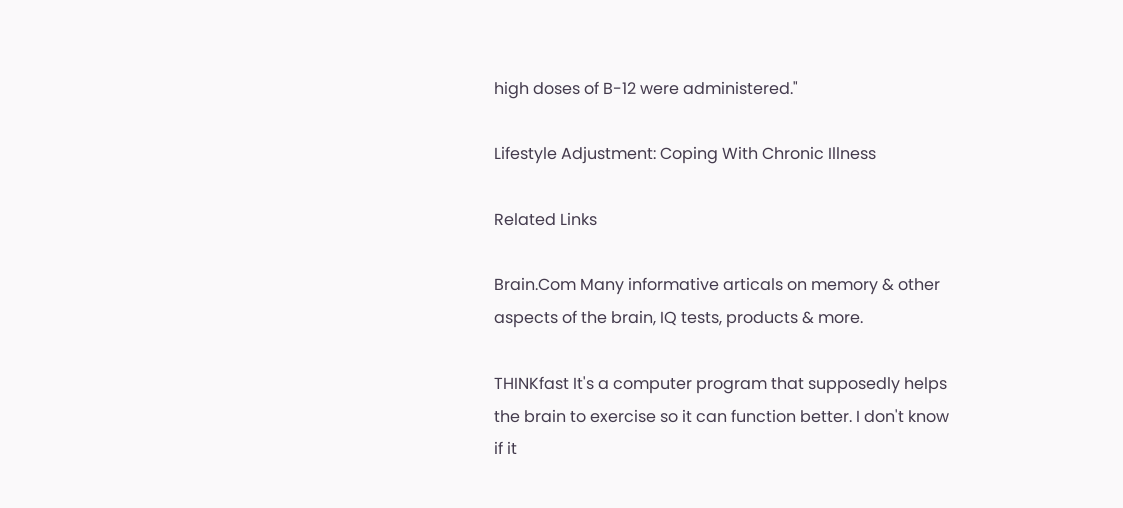high doses of B-12 were administered."

Lifestyle Adjustment: Coping With Chronic Illness

Related Links

Brain.Com Many informative articals on memory & other aspects of the brain, IQ tests, products & more.

THINKfast It's a computer program that supposedly helps the brain to exercise so it can function better. I don't know if it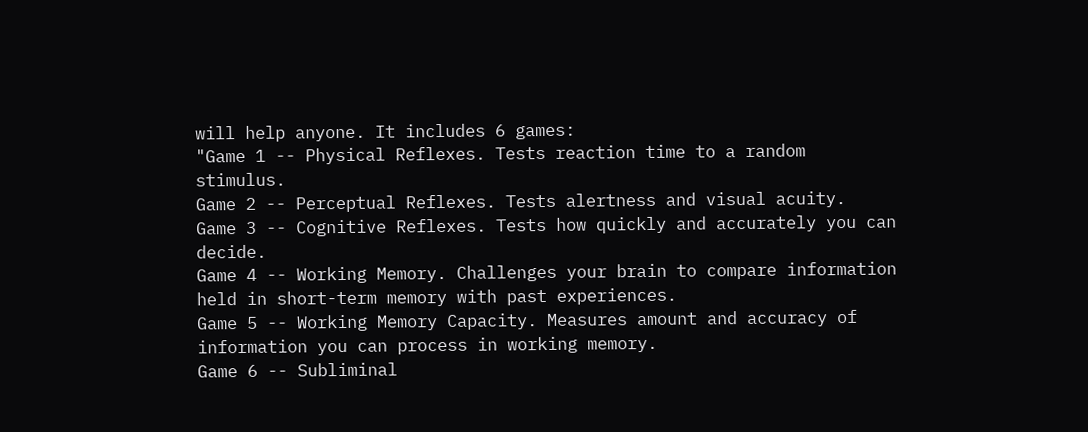will help anyone. It includes 6 games:
"Game 1 -- Physical Reflexes. Tests reaction time to a random stimulus.
Game 2 -- Perceptual Reflexes. Tests alertness and visual acuity.
Game 3 -- Cognitive Reflexes. Tests how quickly and accurately you can decide.
Game 4 -- Working Memory. Challenges your brain to compare information held in short-term memory with past experiences.
Game 5 -- Working Memory Capacity. Measures amount and accuracy of information you can process in working memory.
Game 6 -- Subliminal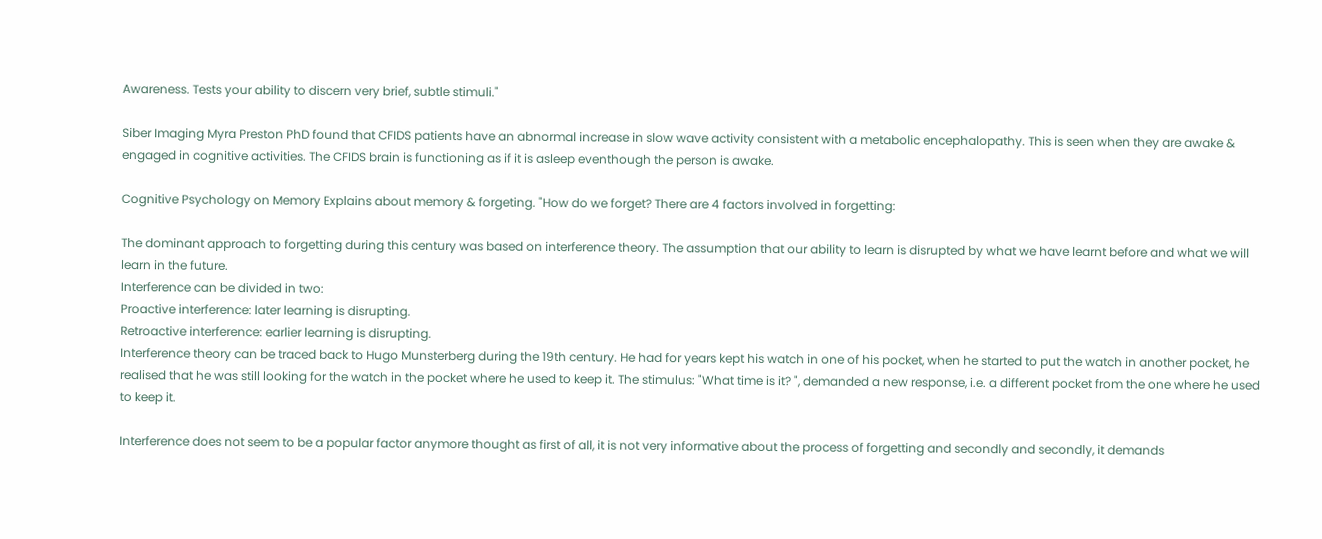Awareness. Tests your ability to discern very brief, subtle stimuli."

Siber Imaging Myra Preston PhD found that CFIDS patients have an abnormal increase in slow wave activity consistent with a metabolic encephalopathy. This is seen when they are awake & engaged in cognitive activities. The CFIDS brain is functioning as if it is asleep eventhough the person is awake.

Cognitive Psychology on Memory Explains about memory & forgeting. "How do we forget? There are 4 factors involved in forgetting:

The dominant approach to forgetting during this century was based on interference theory. The assumption that our ability to learn is disrupted by what we have learnt before and what we will learn in the future.
Interference can be divided in two:
Proactive interference: later learning is disrupting.
Retroactive interference: earlier learning is disrupting.
Interference theory can be traced back to Hugo Munsterberg during the 19th century. He had for years kept his watch in one of his pocket, when he started to put the watch in another pocket, he realised that he was still looking for the watch in the pocket where he used to keep it. The stimulus: "What time is it? ", demanded a new response, i.e. a different pocket from the one where he used to keep it.

Interference does not seem to be a popular factor anymore thought as first of all, it is not very informative about the process of forgetting and secondly and secondly, it demands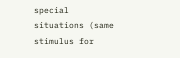special situations (same stimulus for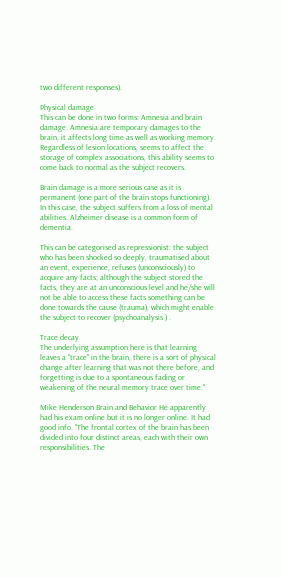two different responses).

Physical damage
This can be done in two forms: Amnesia and brain damage. Amnesia are temporary damages to the brain, it affects long time as well as working memory. Regardless of lesion locations, seems to affect the storage of complex associations, this ability seems to come back to normal as the subject recovers.

Brain damage is a more serious case as it is permanent (one part of the brain stops functioning). In this case, the subject suffers from a loss of mental abilities. Alzheimer disease is a common form of dementia.

This can be categorised as repressionist: the subject who has been shocked so deeply, traumatised about an event, experience, refuses (unconsciously) to acquire any facts; although the subject stored the facts, they are at an unconscious level and he/she will not be able to access these facts something can be done towards the cause (trauma), which might enable the subject to recover (psychoanalysis ) .

Trace decay
The underlying assumption here is that learning leaves a "trace" in the brain, there is a sort of physical change after learning that was not there before, and forgetting is due to a spontaneous fading or weakening of the neural memory trace over time."

Mike Henderson Brain and Behavior He apparently had his exam online but it is no longer online. It had good info. "The frontal cortex of the brain has been divided into four distinct areas, each with their own responsibilities. The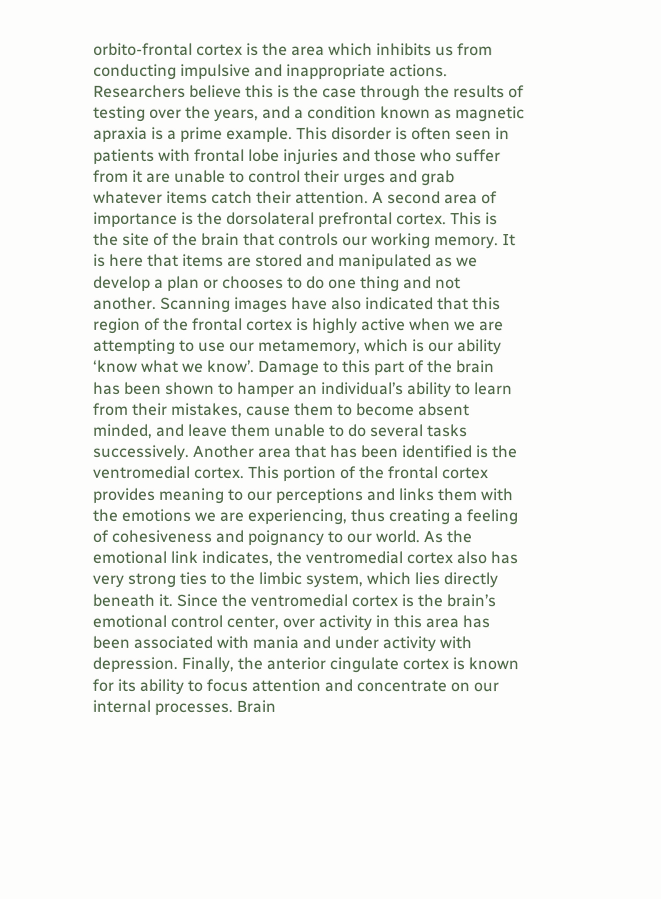orbito-frontal cortex is the area which inhibits us from conducting impulsive and inappropriate actions. Researchers believe this is the case through the results of testing over the years, and a condition known as magnetic apraxia is a prime example. This disorder is often seen in patients with frontal lobe injuries and those who suffer from it are unable to control their urges and grab whatever items catch their attention. A second area of importance is the dorsolateral prefrontal cortex. This is the site of the brain that controls our working memory. It is here that items are stored and manipulated as we develop a plan or chooses to do one thing and not another. Scanning images have also indicated that this region of the frontal cortex is highly active when we are attempting to use our metamemory, which is our ability ‘know what we know’. Damage to this part of the brain has been shown to hamper an individual’s ability to learn from their mistakes, cause them to become absent minded, and leave them unable to do several tasks successively. Another area that has been identified is the ventromedial cortex. This portion of the frontal cortex provides meaning to our perceptions and links them with the emotions we are experiencing, thus creating a feeling of cohesiveness and poignancy to our world. As the emotional link indicates, the ventromedial cortex also has very strong ties to the limbic system, which lies directly beneath it. Since the ventromedial cortex is the brain’s emotional control center, over activity in this area has been associated with mania and under activity with depression. Finally, the anterior cingulate cortex is known for its ability to focus attention and concentrate on our internal processes. Brain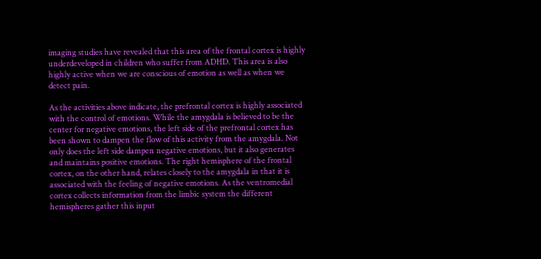imaging studies have revealed that this area of the frontal cortex is highly underdeveloped in children who suffer from ADHD. This area is also highly active when we are conscious of emotion as well as when we detect pain.

As the activities above indicate, the prefrontal cortex is highly associated with the control of emotions. While the amygdala is believed to be the center for negative emotions, the left side of the prefrontal cortex has been shown to dampen the flow of this activity from the amygdala. Not only does the left side dampen negative emotions, but it also generates and maintains positive emotions. The right hemisphere of the frontal cortex, on the other hand, relates closely to the amygdala in that it is associated with the feeling of negative emotions. As the ventromedial cortex collects information from the limbic system the different hemispheres gather this input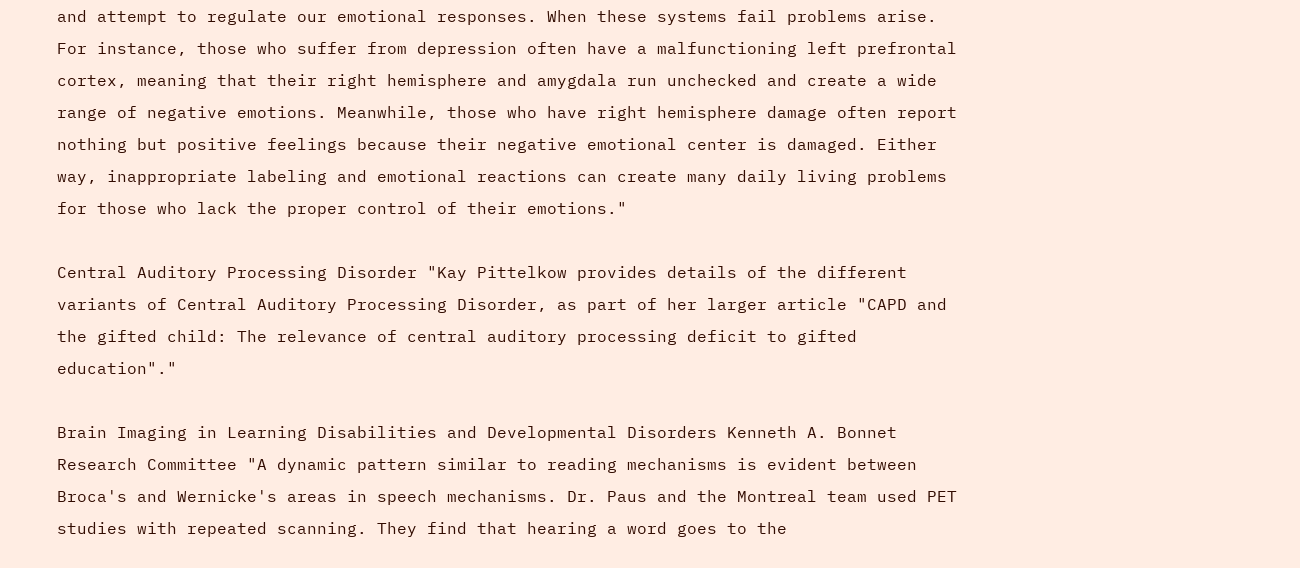and attempt to regulate our emotional responses. When these systems fail problems arise. For instance, those who suffer from depression often have a malfunctioning left prefrontal cortex, meaning that their right hemisphere and amygdala run unchecked and create a wide range of negative emotions. Meanwhile, those who have right hemisphere damage often report nothing but positive feelings because their negative emotional center is damaged. Either way, inappropriate labeling and emotional reactions can create many daily living problems for those who lack the proper control of their emotions."

Central Auditory Processing Disorder "Kay Pittelkow provides details of the different variants of Central Auditory Processing Disorder, as part of her larger article "CAPD and the gifted child: The relevance of central auditory processing deficit to gifted education"."

Brain Imaging in Learning Disabilities and Developmental Disorders Kenneth A. Bonnet Research Committee "A dynamic pattern similar to reading mechanisms is evident between Broca's and Wernicke's areas in speech mechanisms. Dr. Paus and the Montreal team used PET studies with repeated scanning. They find that hearing a word goes to the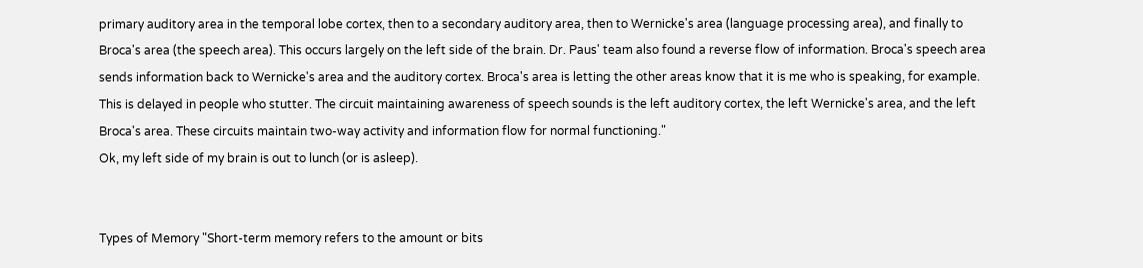primary auditory area in the temporal lobe cortex, then to a secondary auditory area, then to Wernicke's area (language processing area), and finally to Broca's area (the speech area). This occurs largely on the left side of the brain. Dr. Paus' team also found a reverse flow of information. Broca's speech area sends information back to Wernicke's area and the auditory cortex. Broca's area is letting the other areas know that it is me who is speaking, for example. This is delayed in people who stutter. The circuit maintaining awareness of speech sounds is the left auditory cortex, the left Wernicke's area, and the left Broca's area. These circuits maintain two-way activity and information flow for normal functioning."
Ok, my left side of my brain is out to lunch (or is asleep).


Types of Memory "Short-term memory refers to the amount or bits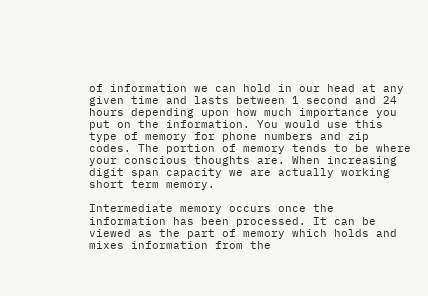of information we can hold in our head at any given time and lasts between 1 second and 24 hours depending upon how much importance you put on the information. You would use this type of memory for phone numbers and zip codes. The portion of memory tends to be where your conscious thoughts are. When increasing digit span capacity we are actually working short term memory.

Intermediate memory occurs once the information has been processed. It can be viewed as the part of memory which holds and mixes information from the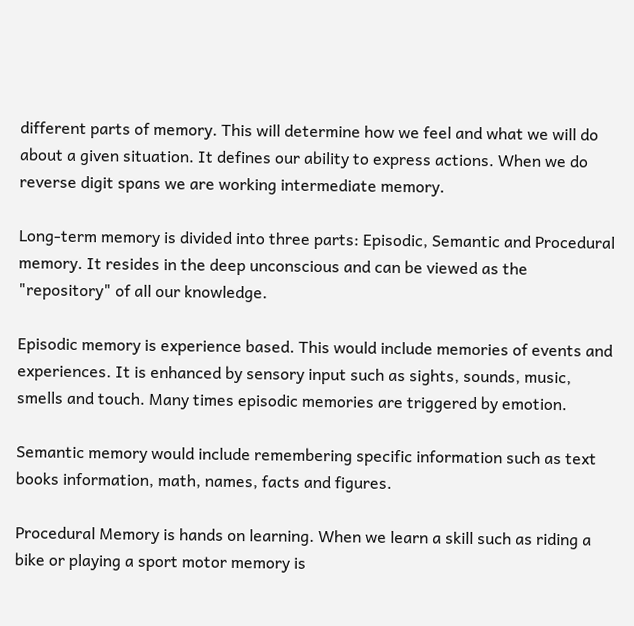different parts of memory. This will determine how we feel and what we will do about a given situation. It defines our ability to express actions. When we do reverse digit spans we are working intermediate memory.

Long-term memory is divided into three parts: Episodic, Semantic and Procedural memory. It resides in the deep unconscious and can be viewed as the "repository" of all our knowledge.

Episodic memory is experience based. This would include memories of events and experiences. It is enhanced by sensory input such as sights, sounds, music, smells and touch. Many times episodic memories are triggered by emotion.

Semantic memory would include remembering specific information such as text books information, math, names, facts and figures.

Procedural Memory is hands on learning. When we learn a skill such as riding a bike or playing a sport motor memory is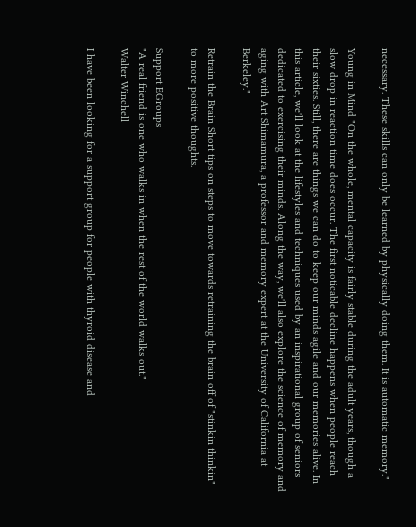necessary. These skills can only be learned by physically doing them. It is automatic memory."

Young in Mind "On the whole, mental capacity is fairly stable during the adult years, though a slow drop in reaction time does occur. The first noticable decline happens when people reach their sixties. Still, there are things we can do to keep our minds agile and our memories alive. In this article, we'll look at the lifestyles and techniques used by an inspirational group of seniors dedicated to exercising their minds. Along the way, we'll also explore the science of memory and aging with Art Shimamura, a professor and memory expert at the University of California at Berkeley."

Retrain the Brain Short tips on steps to move towards retraining the brain off of "stinkin thinkin" to more positive thoughts.

Support EGroups
"A real friend is one who walks in when the rest of the world walks out."
Walter Winchell

I have been looking for a support group for people with thyroid disease and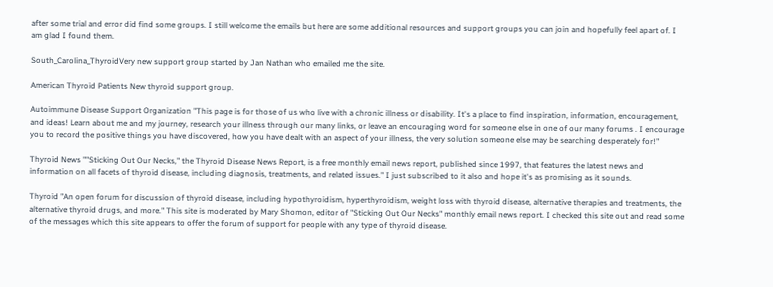after some trial and error did find some groups. I still welcome the emails but here are some additional resources and support groups you can join and hopefully feel apart of. I am glad I found them.

South_Carolina_ThyroidVery new support group started by Jan Nathan who emailed me the site.

American Thyroid Patients New thyroid support group.

Autoimmune Disease Support Organization "This page is for those of us who live with a chronic illness or disability. It's a place to find inspiration, information, encouragement, and ideas! Learn about me and my journey, research your illness through our many links, or leave an encouraging word for someone else in one of our many forums . I encourage you to record the positive things you have discovered, how you have dealt with an aspect of your illness, the very solution someone else may be searching desperately for!"

Thyroid News ""Sticking Out Our Necks," the Thyroid Disease News Report, is a free monthly email news report, published since 1997, that features the latest news and information on all facets of thyroid disease, including diagnosis, treatments, and related issues." I just subscribed to it also and hope it's as promising as it sounds.

Thyroid "An open forum for discussion of thyroid disease, including hypothyroidism, hyperthyroidism, weight loss with thyroid disease, alternative therapies and treatments, the alternative thyroid drugs, and more." This site is moderated by Mary Shomon, editor of "Sticking Out Our Necks" monthly email news report. I checked this site out and read some of the messages which this site appears to offer the forum of support for people with any type of thyroid disease.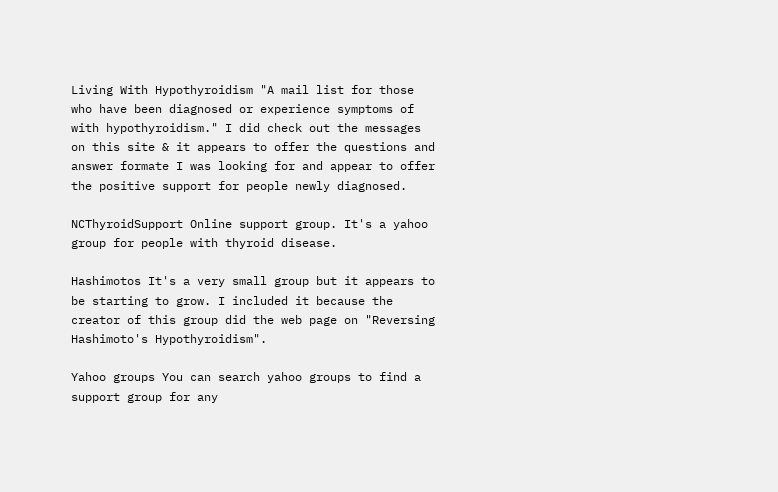Living With Hypothyroidism "A mail list for those who have been diagnosed or experience symptoms of with hypothyroidism." I did check out the messages on this site & it appears to offer the questions and answer formate I was looking for and appear to offer the positive support for people newly diagnosed.

NCThyroidSupport Online support group. It's a yahoo group for people with thyroid disease.

Hashimotos It's a very small group but it appears to be starting to grow. I included it because the creator of this group did the web page on "Reversing Hashimoto's Hypothyroidism".

Yahoo groups You can search yahoo groups to find a support group for any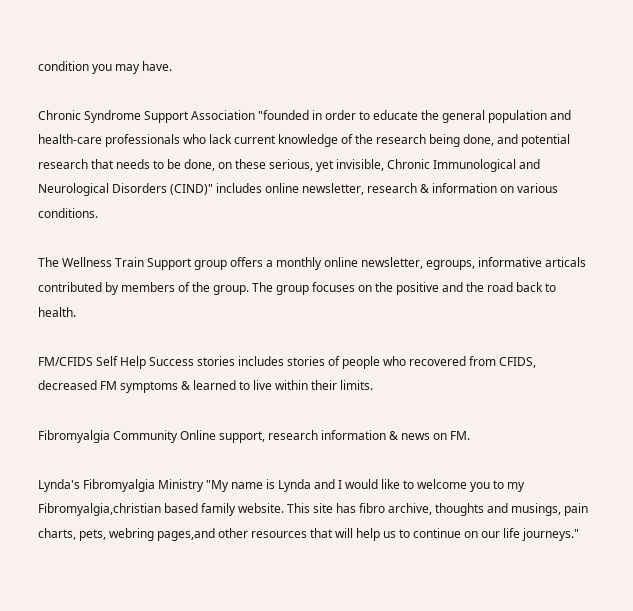condition you may have.

Chronic Syndrome Support Association "founded in order to educate the general population and health-care professionals who lack current knowledge of the research being done, and potential research that needs to be done, on these serious, yet invisible, Chronic Immunological and Neurological Disorders (CIND)" includes online newsletter, research & information on various conditions.

The Wellness Train Support group offers a monthly online newsletter, egroups, informative articals contributed by members of the group. The group focuses on the positive and the road back to health.

FM/CFIDS Self Help Success stories includes stories of people who recovered from CFIDS, decreased FM symptoms & learned to live within their limits.

Fibromyalgia Community Online support, research information & news on FM.

Lynda's Fibromyalgia Ministry "My name is Lynda and I would like to welcome you to my Fibromyalgia,christian based family website. This site has fibro archive, thoughts and musings, pain charts, pets, webring pages,and other resources that will help us to continue on our life journeys."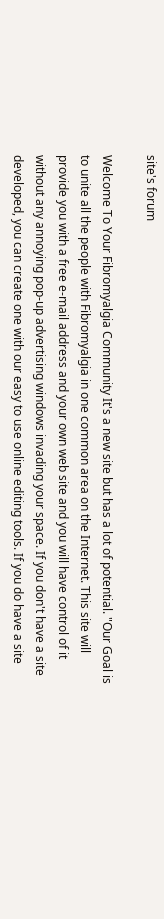site's forum

Welcome To Your Fibromyalgia Community It's a new site but has a lot of potential. "Our Goal is to unite all the people with Fibromyalgia in one common area on the Internet. This site will provide you with a free e-mail address and your own web site and you will have control of it without any annoying pop-up advertising windows invading your space. If you don't have a site developed, you can create one with our easy to use online editing tools. If you do have a site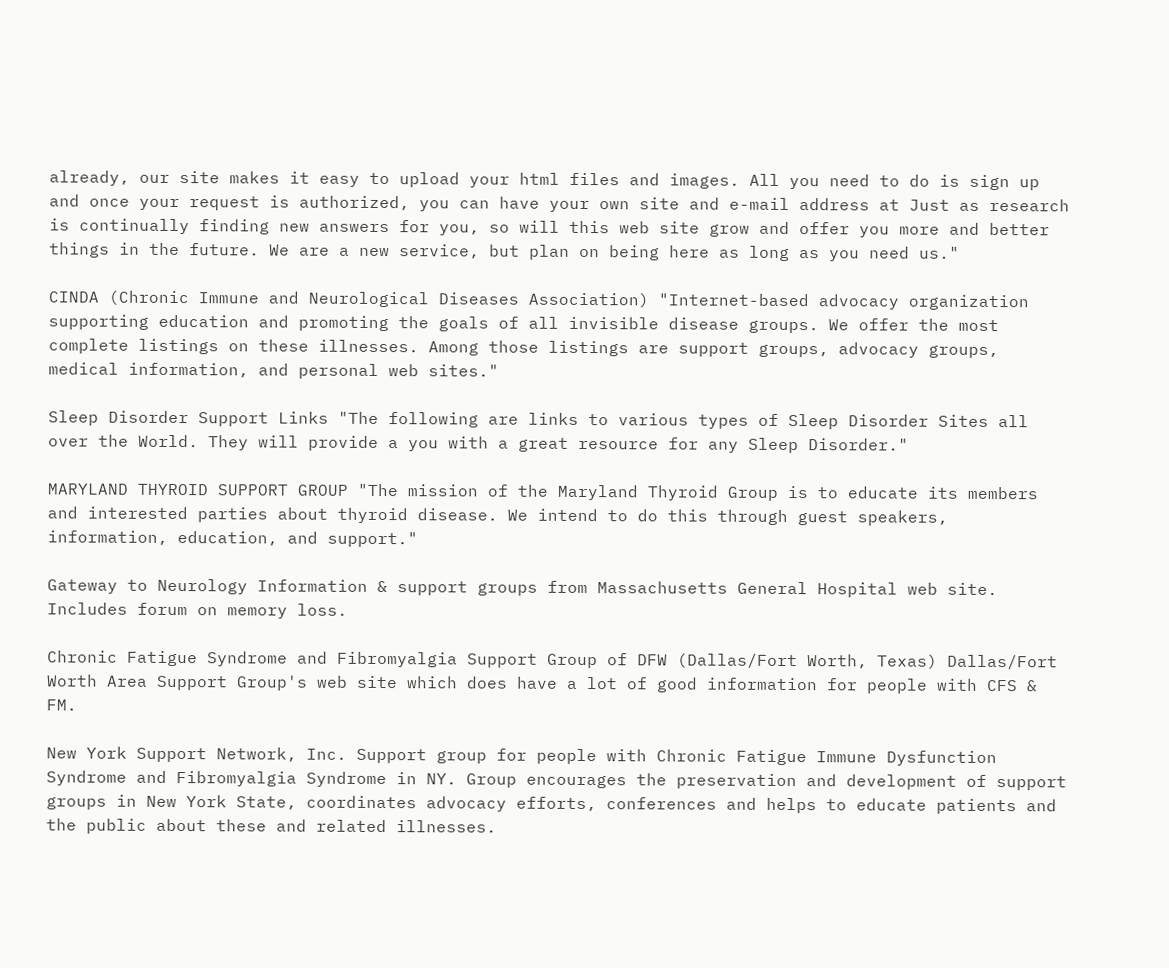already, our site makes it easy to upload your html files and images. All you need to do is sign up and once your request is authorized, you can have your own site and e-mail address at Just as research is continually finding new answers for you, so will this web site grow and offer you more and better things in the future. We are a new service, but plan on being here as long as you need us."

CINDA (Chronic Immune and Neurological Diseases Association) "Internet-based advocacy organization supporting education and promoting the goals of all invisible disease groups. We offer the most complete listings on these illnesses. Among those listings are support groups, advocacy groups, medical information, and personal web sites."

Sleep Disorder Support Links "The following are links to various types of Sleep Disorder Sites all over the World. They will provide a you with a great resource for any Sleep Disorder."

MARYLAND THYROID SUPPORT GROUP "The mission of the Maryland Thyroid Group is to educate its members and interested parties about thyroid disease. We intend to do this through guest speakers, information, education, and support."

Gateway to Neurology Information & support groups from Massachusetts General Hospital web site. Includes forum on memory loss.

Chronic Fatigue Syndrome and Fibromyalgia Support Group of DFW (Dallas/Fort Worth, Texas) Dallas/Fort Worth Area Support Group's web site which does have a lot of good information for people with CFS & FM.

New York Support Network, Inc. Support group for people with Chronic Fatigue Immune Dysfunction Syndrome and Fibromyalgia Syndrome in NY. Group encourages the preservation and development of support groups in New York State, coordinates advocacy efforts, conferences and helps to educate patients and the public about these and related illnesses.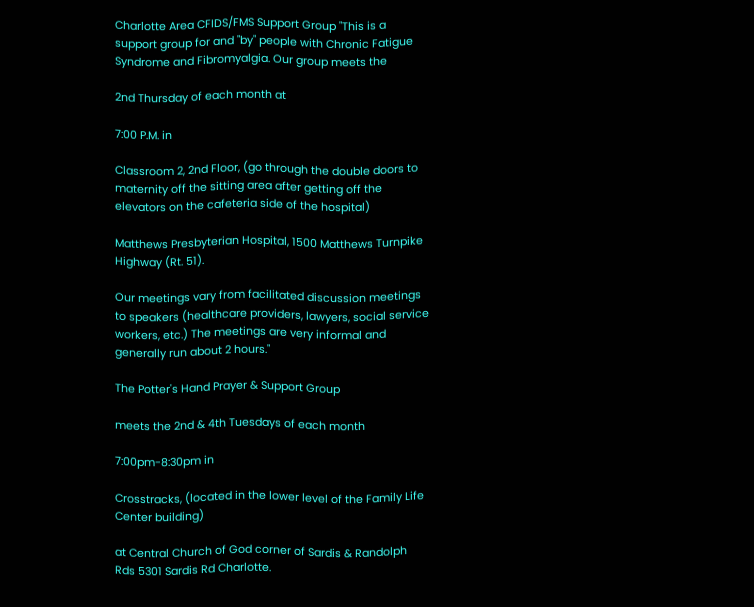Charlotte Area CFIDS/FMS Support Group "This is a support group for and "by" people with Chronic Fatigue Syndrome and Fibromyalgia. Our group meets the

2nd Thursday of each month at

7:00 P.M. in

Classroom 2, 2nd Floor, (go through the double doors to maternity off the sitting area after getting off the elevators on the cafeteria side of the hospital)

Matthews Presbyterian Hospital, 1500 Matthews Turnpike Highway (Rt. 51).

Our meetings vary from facilitated discussion meetings to speakers (healthcare providers, lawyers, social service workers, etc.) The meetings are very informal and generally run about 2 hours."

The Potter's Hand Prayer & Support Group

meets the 2nd & 4th Tuesdays of each month

7:00pm-8:30pm in

Crosstracks, (located in the lower level of the Family Life Center building)

at Central Church of God corner of Sardis & Randolph Rds 5301 Sardis Rd Charlotte.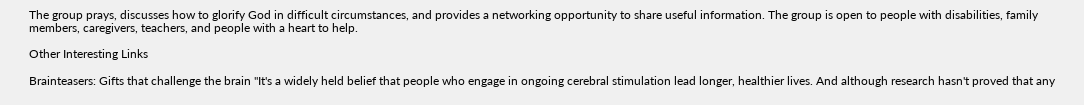The group prays, discusses how to glorify God in difficult circumstances, and provides a networking opportunity to share useful information. The group is open to people with disabilities, family members, caregivers, teachers, and people with a heart to help.

Other Interesting Links

Brainteasers: Gifts that challenge the brain "It's a widely held belief that people who engage in ongoing cerebral stimulation lead longer, healthier lives. And although research hasn't proved that any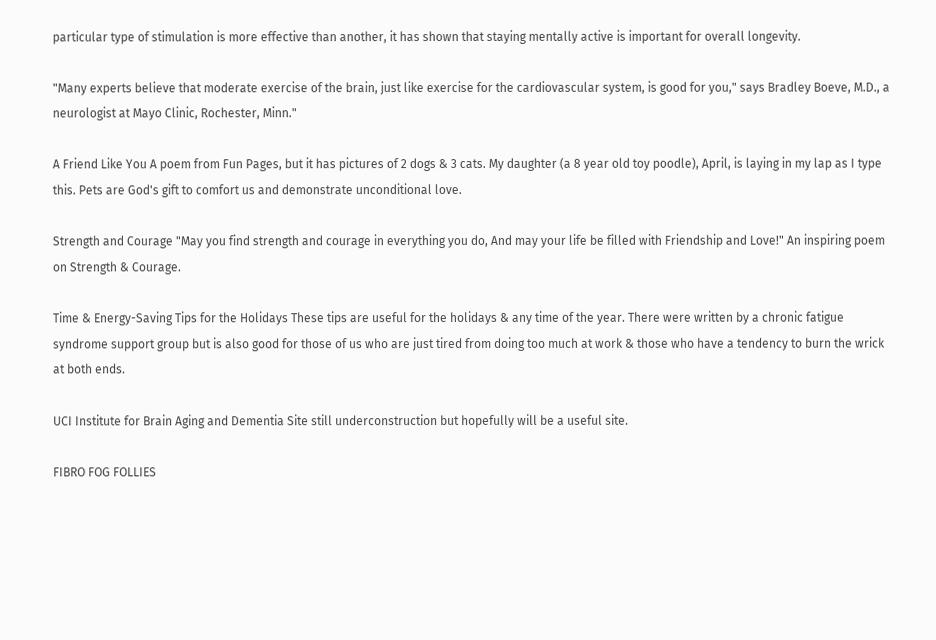particular type of stimulation is more effective than another, it has shown that staying mentally active is important for overall longevity.

"Many experts believe that moderate exercise of the brain, just like exercise for the cardiovascular system, is good for you," says Bradley Boeve, M.D., a neurologist at Mayo Clinic, Rochester, Minn."

A Friend Like You A poem from Fun Pages, but it has pictures of 2 dogs & 3 cats. My daughter (a 8 year old toy poodle), April, is laying in my lap as I type this. Pets are God's gift to comfort us and demonstrate unconditional love.

Strength and Courage "May you find strength and courage in everything you do, And may your life be filled with Friendship and Love!" An inspiring poem on Strength & Courage.

Time & Energy-Saving Tips for the Holidays These tips are useful for the holidays & any time of the year. There were written by a chronic fatigue syndrome support group but is also good for those of us who are just tired from doing too much at work & those who have a tendency to burn the wrick at both ends.

UCI Institute for Brain Aging and Dementia Site still underconstruction but hopefully will be a useful site.

FIBRO FOG FOLLIES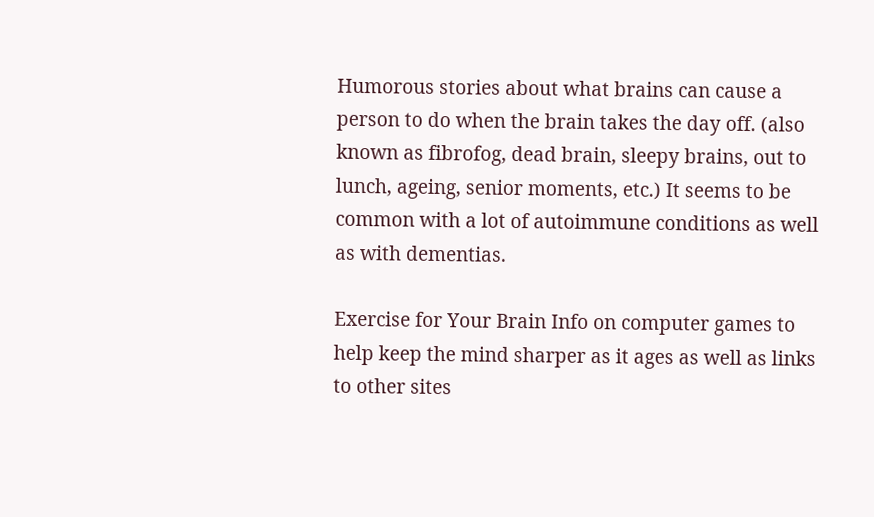Humorous stories about what brains can cause a person to do when the brain takes the day off. (also known as fibrofog, dead brain, sleepy brains, out to lunch, ageing, senior moments, etc.) It seems to be common with a lot of autoimmune conditions as well as with dementias.

Exercise for Your Brain Info on computer games to help keep the mind sharper as it ages as well as links to other sites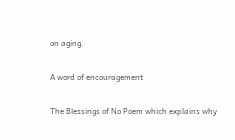on aging.

A word of encouragement

The Blessings of No Poem which explains why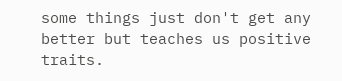some things just don't get any better but teaches us positive traits.